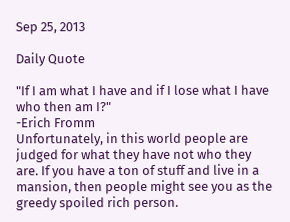Sep 25, 2013

Daily Quote

"If I am what I have and if I lose what I have who then am I?"
-Erich Fromm
Unfortunately, in this world people are judged for what they have not who they are. If you have a ton of stuff and live in a mansion, then people might see you as the greedy spoiled rich person.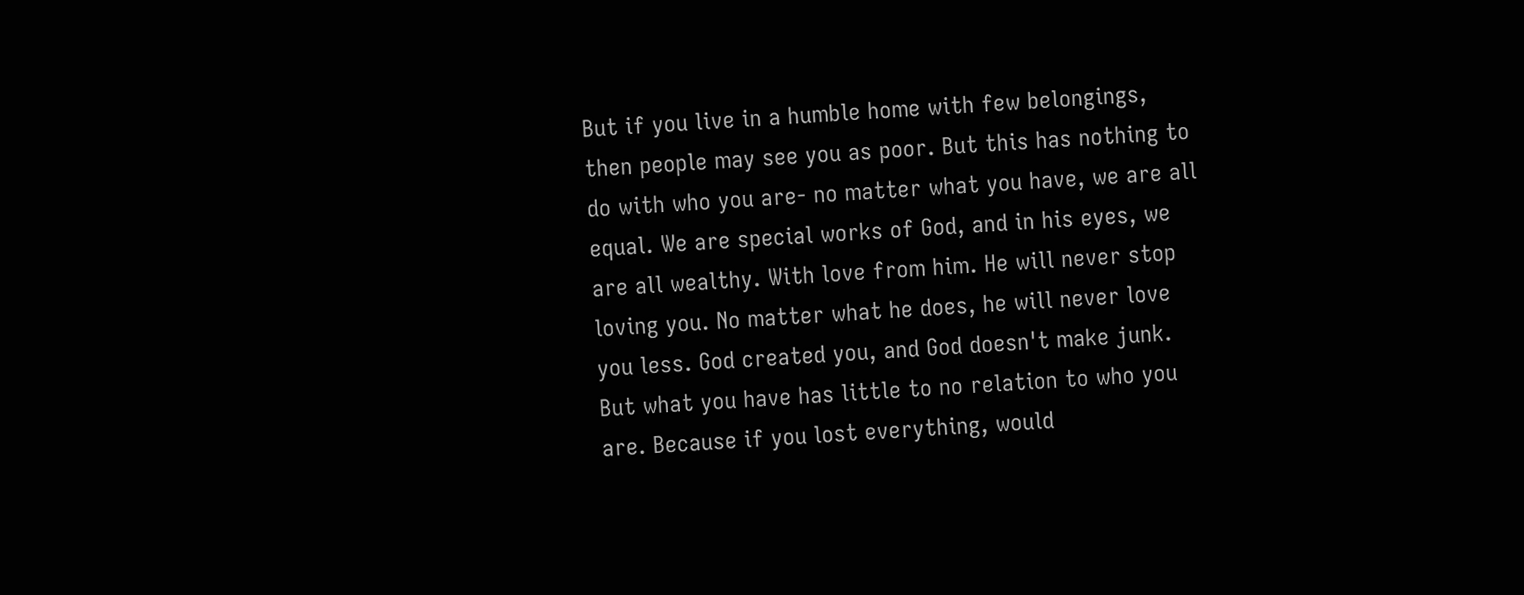But if you live in a humble home with few belongings, then people may see you as poor. But this has nothing to do with who you are- no matter what you have, we are all equal. We are special works of God, and in his eyes, we are all wealthy. With love from him. He will never stop loving you. No matter what he does, he will never love you less. God created you, and God doesn't make junk.
But what you have has little to no relation to who you are. Because if you lost everything, would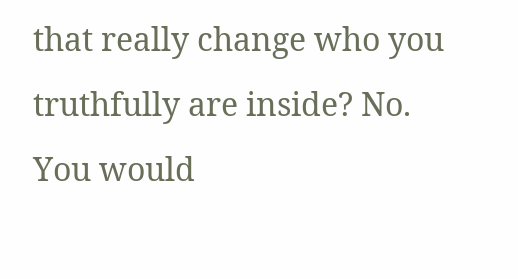that really change who you truthfully are inside? No. You would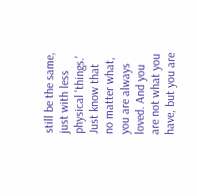still be the same, just with less physical 'things.' Just know that no matter what, you are always loved. And you are not what you have, but you are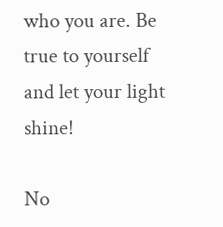who you are. Be true to yourself and let your light shine!

No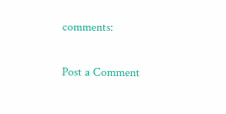comments:

Post a Comment